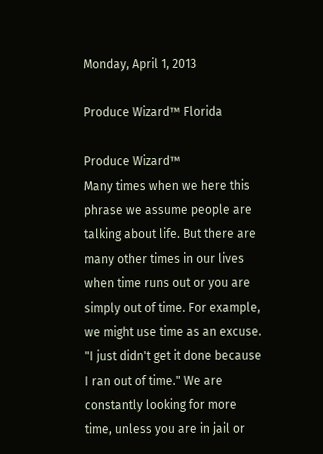Monday, April 1, 2013

Produce Wizard™ Florida

Produce Wizard™
Many times when we here this phrase we assume people are talking about life. But there are many other times in our lives when time runs out or you are simply out of time. For example, we might use time as an excuse. "I just didn't get it done because I ran out of time." We are constantly looking for more time, unless you are in jail or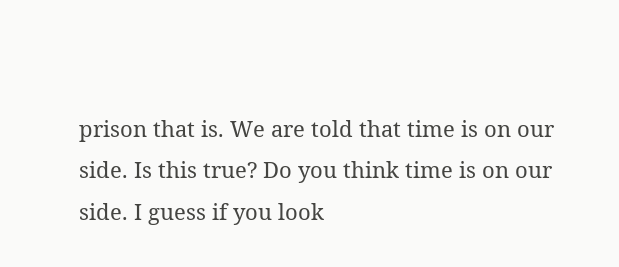prison that is. We are told that time is on our side. Is this true? Do you think time is on our side. I guess if you look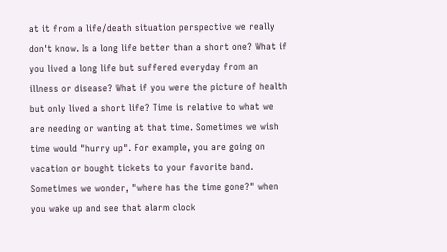at it from a life/death situation perspective we really don't know. Is a long life better than a short one? What if you lived a long life but suffered everyday from an illness or disease? What if you were the picture of health but only lived a short life? Time is relative to what we are needing or wanting at that time. Sometimes we wish time would "hurry up". For example, you are going on vacation or bought tickets to your favorite band. Sometimes we wonder, "where has the time gone?" when you wake up and see that alarm clock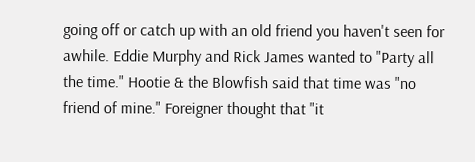going off or catch up with an old friend you haven't seen for awhile. Eddie Murphy and Rick James wanted to "Party all the time." Hootie & the Blowfish said that time was "no friend of mine." Foreigner thought that "it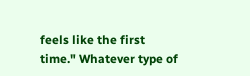feels like the first time." Whatever type of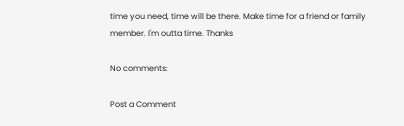time you need, time will be there. Make time for a friend or family member. I'm outta time. Thanks

No comments:

Post a Comment